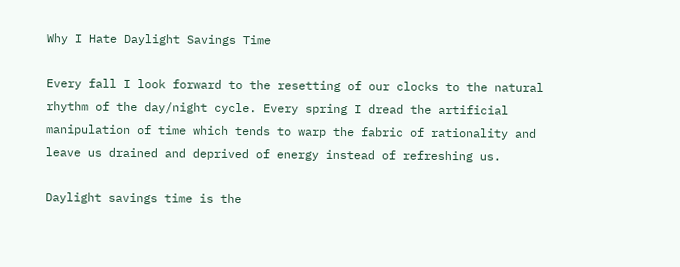Why I Hate Daylight Savings Time

Every fall I look forward to the resetting of our clocks to the natural rhythm of the day/night cycle. Every spring I dread the artificial manipulation of time which tends to warp the fabric of rationality and leave us drained and deprived of energy instead of refreshing us.

Daylight savings time is the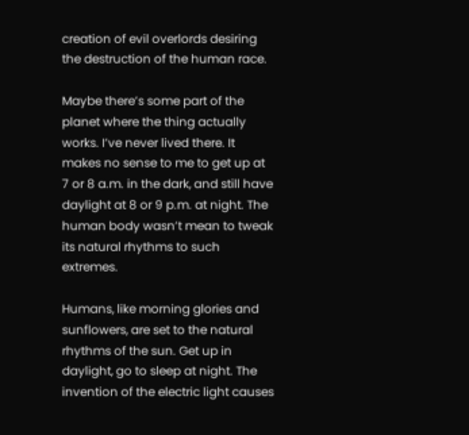creation of evil overlords desiring the destruction of the human race.

Maybe there’s some part of the planet where the thing actually works. I’ve never lived there. It makes no sense to me to get up at 7 or 8 a.m. in the dark, and still have daylight at 8 or 9 p.m. at night. The human body wasn’t mean to tweak its natural rhythms to such extremes.

Humans, like morning glories and sunflowers, are set to the natural rhythms of the sun. Get up in daylight, go to sleep at night. The invention of the electric light causes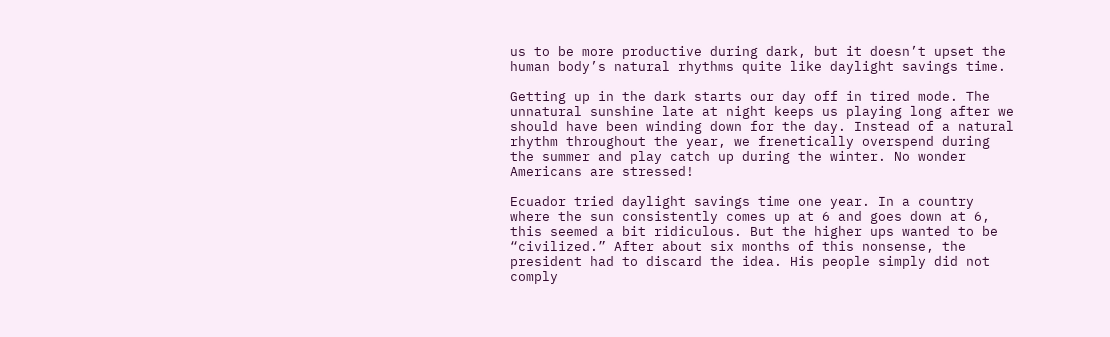us to be more productive during dark, but it doesn’t upset the human body’s natural rhythms quite like daylight savings time.

Getting up in the dark starts our day off in tired mode. The unnatural sunshine late at night keeps us playing long after we should have been winding down for the day. Instead of a natural rhythm throughout the year, we frenetically overspend during the summer and play catch up during the winter. No wonder Americans are stressed!

Ecuador tried daylight savings time one year. In a country where the sun consistently comes up at 6 and goes down at 6, this seemed a bit ridiculous. But the higher ups wanted to be “civilized.” After about six months of this nonsense, the president had to discard the idea. His people simply did not comply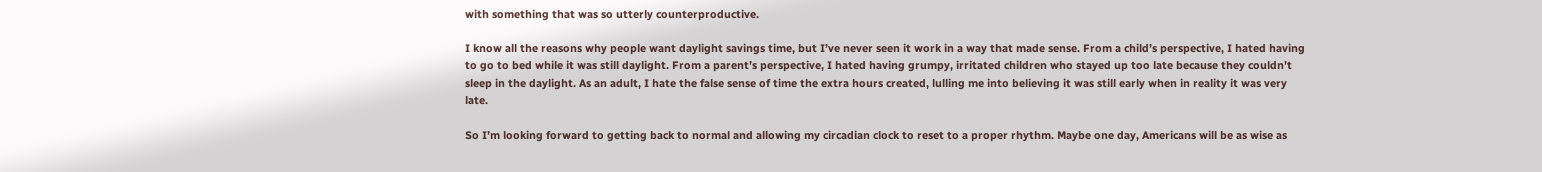with something that was so utterly counterproductive.

I know all the reasons why people want daylight savings time, but I’ve never seen it work in a way that made sense. From a child’s perspective, I hated having to go to bed while it was still daylight. From a parent’s perspective, I hated having grumpy, irritated children who stayed up too late because they couldn’t sleep in the daylight. As an adult, I hate the false sense of time the extra hours created, lulling me into believing it was still early when in reality it was very late.

So I’m looking forward to getting back to normal and allowing my circadian clock to reset to a proper rhythm. Maybe one day, Americans will be as wise as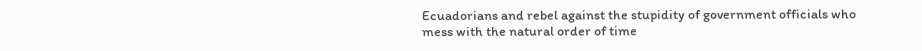Ecuadorians and rebel against the stupidity of government officials who mess with the natural order of time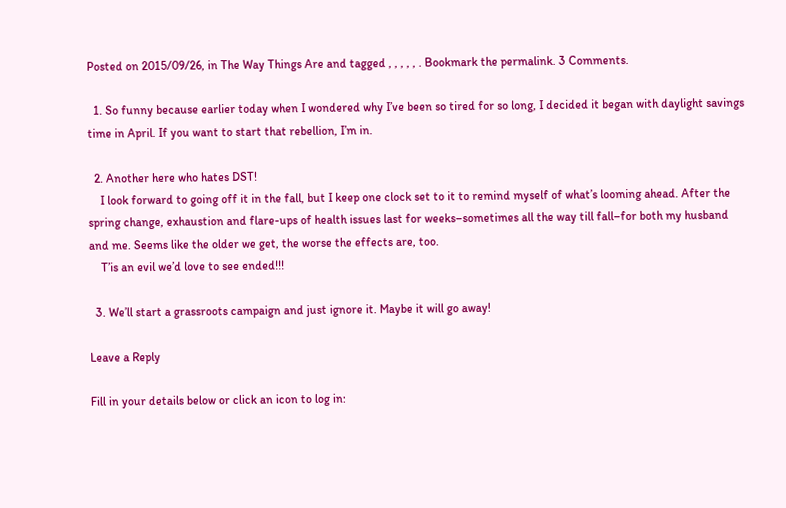Posted on 2015/09/26, in The Way Things Are and tagged , , , , , . Bookmark the permalink. 3 Comments.

  1. So funny because earlier today when I wondered why I’ve been so tired for so long, I decided it began with daylight savings time in April. If you want to start that rebellion, I’m in.

  2. Another here who hates DST!
    I look forward to going off it in the fall, but I keep one clock set to it to remind myself of what’s looming ahead. After the spring change, exhaustion and flare-ups of health issues last for weeks–sometimes all the way till fall–for both my husband and me. Seems like the older we get, the worse the effects are, too.
    T’is an evil we’d love to see ended!!!

  3. We’ll start a grassroots campaign and just ignore it. Maybe it will go away!

Leave a Reply

Fill in your details below or click an icon to log in: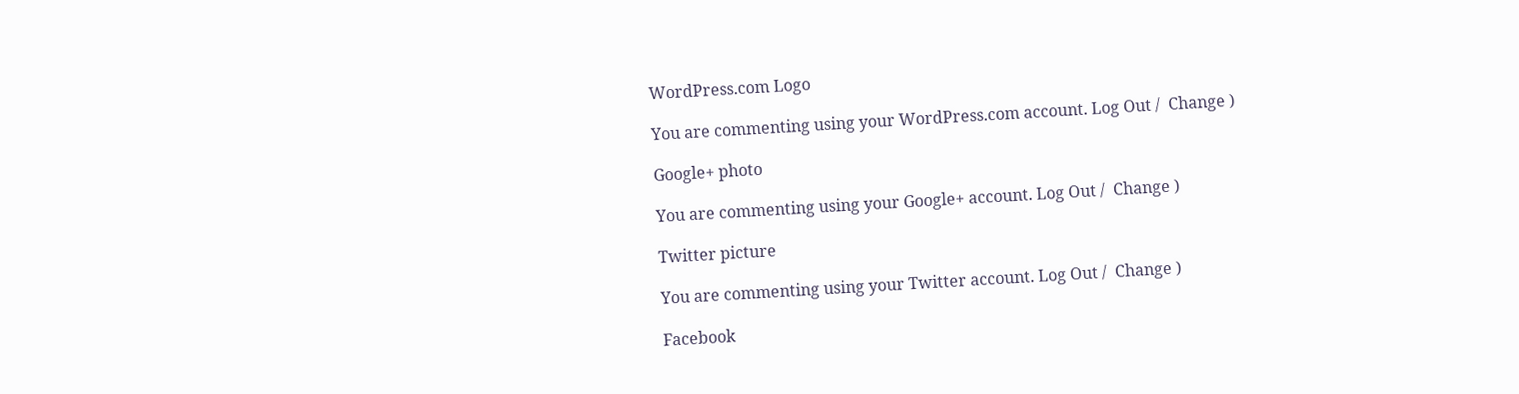WordPress.com Logo

You are commenting using your WordPress.com account. Log Out /  Change )

Google+ photo

You are commenting using your Google+ account. Log Out /  Change )

Twitter picture

You are commenting using your Twitter account. Log Out /  Change )

Facebook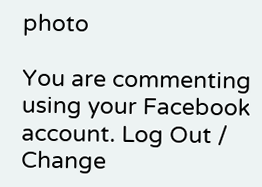photo

You are commenting using your Facebook account. Log Out /  Change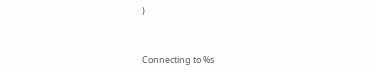)


Connecting to %s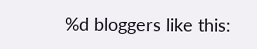%d bloggers like this: